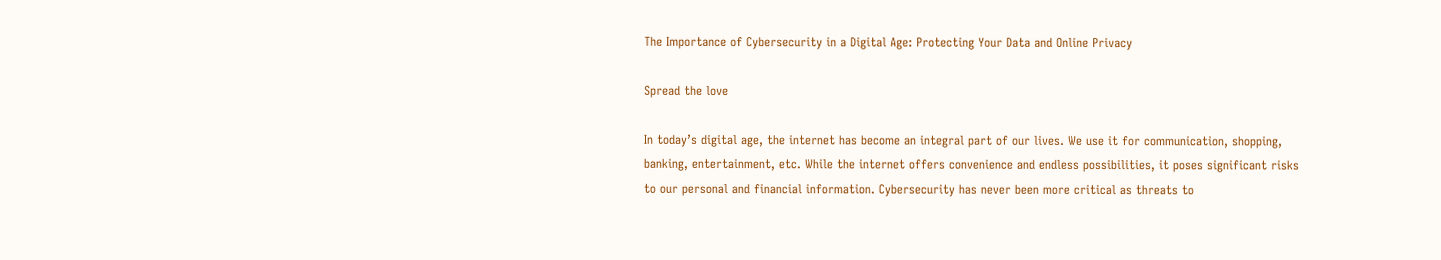The Importance of Cybersecurity in a Digital Age: Protecting Your Data and Online Privacy

Spread the love

In today’s digital age, the internet has become an integral part of our lives. We use it for communication, shopping, banking, entertainment, etc. While the internet offers convenience and endless possibilities, it poses significant risks to our personal and financial information. Cybersecurity has never been more critical as threats to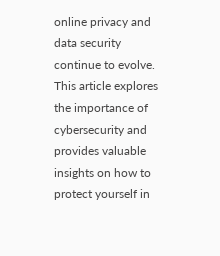online privacy and data security continue to evolve. This article explores the importance of cybersecurity and provides valuable insights on how to protect yourself in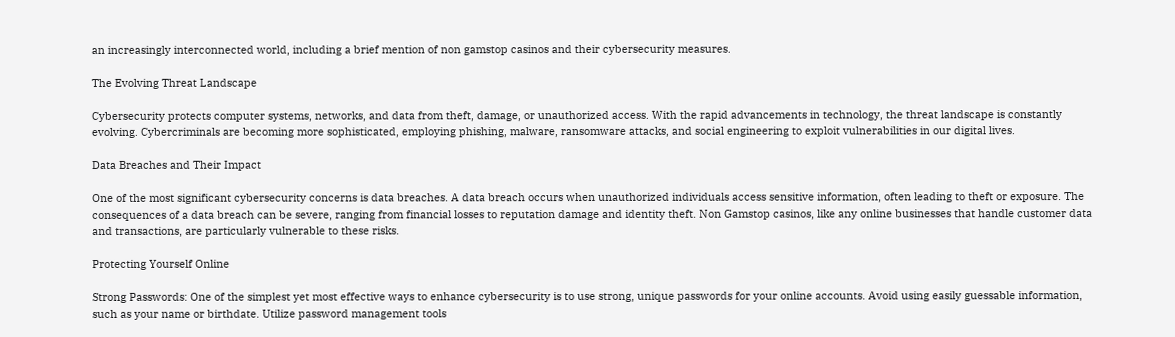an increasingly interconnected world, including a brief mention of non gamstop casinos and their cybersecurity measures.

The Evolving Threat Landscape

Cybersecurity protects computer systems, networks, and data from theft, damage, or unauthorized access. With the rapid advancements in technology, the threat landscape is constantly evolving. Cybercriminals are becoming more sophisticated, employing phishing, malware, ransomware attacks, and social engineering to exploit vulnerabilities in our digital lives.

Data Breaches and Their Impact

One of the most significant cybersecurity concerns is data breaches. A data breach occurs when unauthorized individuals access sensitive information, often leading to theft or exposure. The consequences of a data breach can be severe, ranging from financial losses to reputation damage and identity theft. Non Gamstop casinos, like any online businesses that handle customer data and transactions, are particularly vulnerable to these risks.

Protecting Yourself Online

Strong Passwords: One of the simplest yet most effective ways to enhance cybersecurity is to use strong, unique passwords for your online accounts. Avoid using easily guessable information, such as your name or birthdate. Utilize password management tools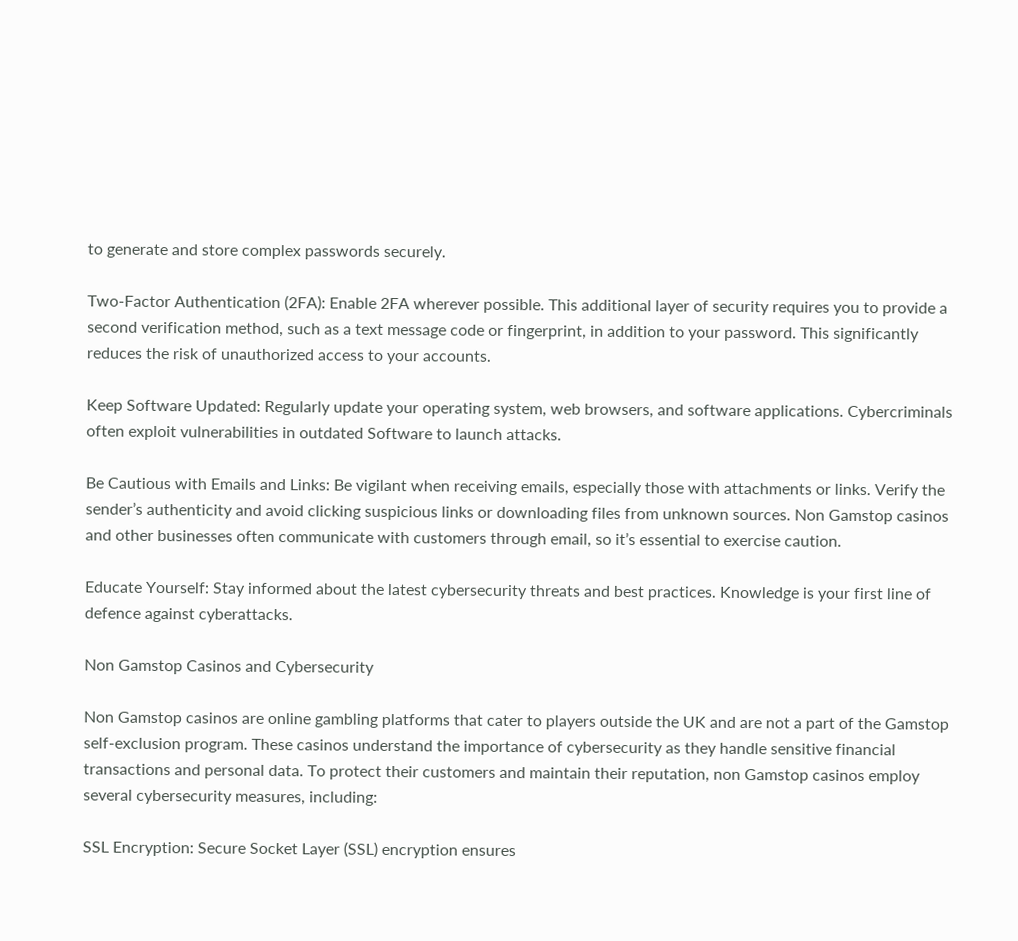to generate and store complex passwords securely.

Two-Factor Authentication (2FA): Enable 2FA wherever possible. This additional layer of security requires you to provide a second verification method, such as a text message code or fingerprint, in addition to your password. This significantly reduces the risk of unauthorized access to your accounts.

Keep Software Updated: Regularly update your operating system, web browsers, and software applications. Cybercriminals often exploit vulnerabilities in outdated Software to launch attacks.

Be Cautious with Emails and Links: Be vigilant when receiving emails, especially those with attachments or links. Verify the sender’s authenticity and avoid clicking suspicious links or downloading files from unknown sources. Non Gamstop casinos and other businesses often communicate with customers through email, so it’s essential to exercise caution.

Educate Yourself: Stay informed about the latest cybersecurity threats and best practices. Knowledge is your first line of defence against cyberattacks.

Non Gamstop Casinos and Cybersecurity

Non Gamstop casinos are online gambling platforms that cater to players outside the UK and are not a part of the Gamstop self-exclusion program. These casinos understand the importance of cybersecurity as they handle sensitive financial transactions and personal data. To protect their customers and maintain their reputation, non Gamstop casinos employ several cybersecurity measures, including:

SSL Encryption: Secure Socket Layer (SSL) encryption ensures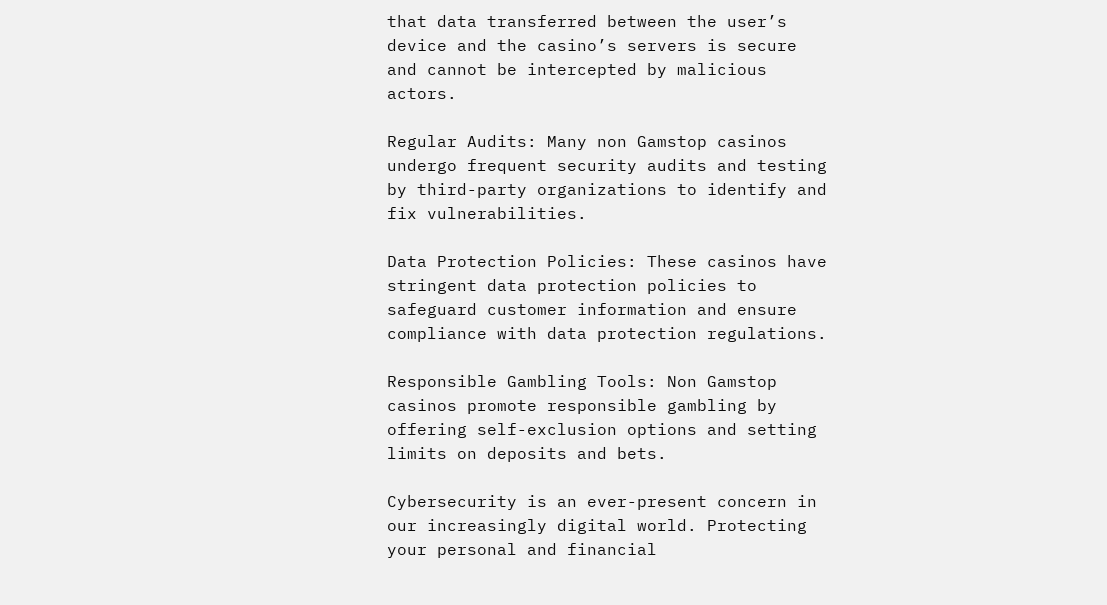that data transferred between the user’s device and the casino’s servers is secure and cannot be intercepted by malicious actors.

Regular Audits: Many non Gamstop casinos undergo frequent security audits and testing by third-party organizations to identify and fix vulnerabilities.

Data Protection Policies: These casinos have stringent data protection policies to safeguard customer information and ensure compliance with data protection regulations.

Responsible Gambling Tools: Non Gamstop casinos promote responsible gambling by offering self-exclusion options and setting limits on deposits and bets.

Cybersecurity is an ever-present concern in our increasingly digital world. Protecting your personal and financial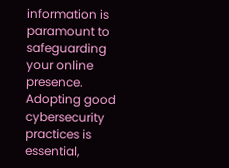information is paramount to safeguarding your online presence. Adopting good cybersecurity practices is essential,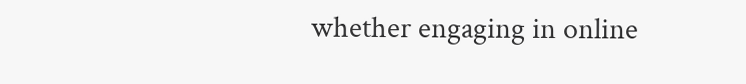whether engaging in online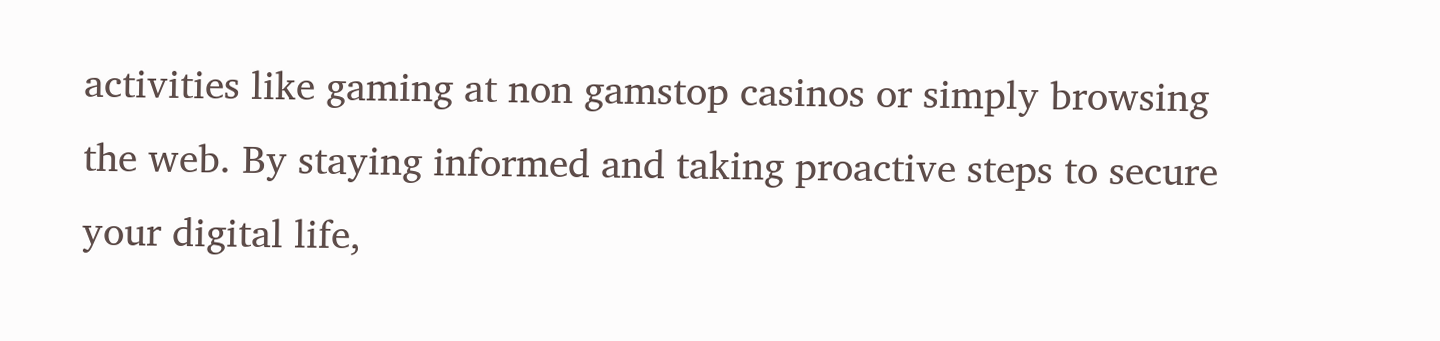activities like gaming at non gamstop casinos or simply browsing the web. By staying informed and taking proactive steps to secure your digital life,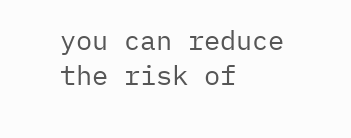you can reduce the risk of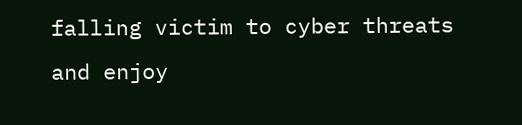falling victim to cyber threats and enjoy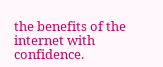the benefits of the internet with confidence.